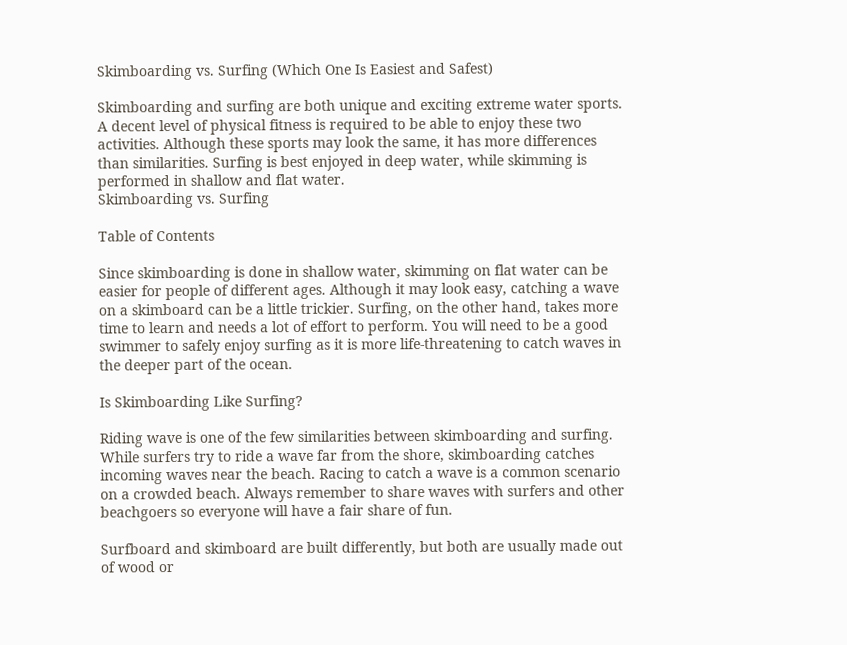Skimboarding vs. Surfing (Which One Is Easiest and Safest)

Skimboarding and surfing are both unique and exciting extreme water sports. A decent level of physical fitness is required to be able to enjoy these two activities. Although these sports may look the same, it has more differences than similarities. Surfing is best enjoyed in deep water, while skimming is performed in shallow and flat water.
Skimboarding vs. Surfing

Table of Contents

Since skimboarding is done in shallow water, skimming on flat water can be easier for people of different ages. Although it may look easy, catching a wave on a skimboard can be a little trickier. Surfing, on the other hand, takes more time to learn and needs a lot of effort to perform. You will need to be a good swimmer to safely enjoy surfing as it is more life-threatening to catch waves in the deeper part of the ocean.

Is Skimboarding Like Surfing?

Riding wave is one of the few similarities between skimboarding and surfing. While surfers try to ride a wave far from the shore, skimboarding catches incoming waves near the beach. Racing to catch a wave is a common scenario on a crowded beach. Always remember to share waves with surfers and other beachgoers so everyone will have a fair share of fun.

Surfboard and skimboard are built differently, but both are usually made out of wood or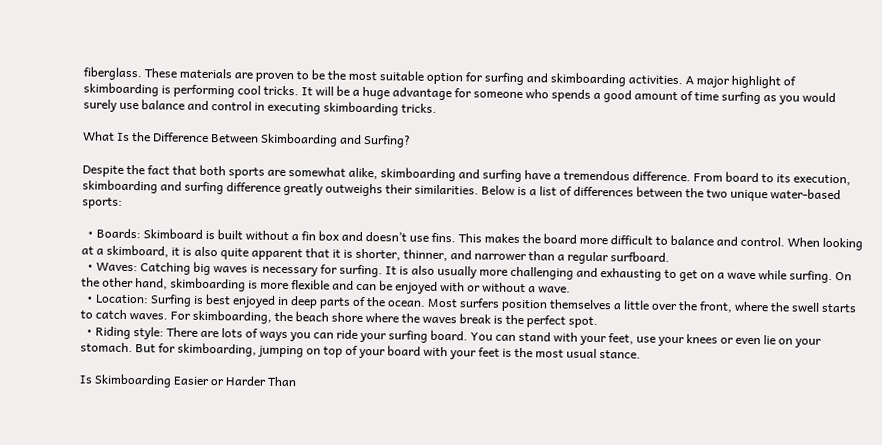fiberglass. These materials are proven to be the most suitable option for surfing and skimboarding activities. A major highlight of skimboarding is performing cool tricks. It will be a huge advantage for someone who spends a good amount of time surfing as you would surely use balance and control in executing skimboarding tricks.

What Is the Difference Between Skimboarding and Surfing?

Despite the fact that both sports are somewhat alike, skimboarding and surfing have a tremendous difference. From board to its execution, skimboarding and surfing difference greatly outweighs their similarities. Below is a list of differences between the two unique water-based sports:

  • Boards: Skimboard is built without a fin box and doesn’t use fins. This makes the board more difficult to balance and control. When looking at a skimboard, it is also quite apparent that it is shorter, thinner, and narrower than a regular surfboard.
  • Waves: Catching big waves is necessary for surfing. It is also usually more challenging and exhausting to get on a wave while surfing. On the other hand, skimboarding is more flexible and can be enjoyed with or without a wave.
  • Location: Surfing is best enjoyed in deep parts of the ocean. Most surfers position themselves a little over the front, where the swell starts to catch waves. For skimboarding, the beach shore where the waves break is the perfect spot.
  • Riding style: There are lots of ways you can ride your surfing board. You can stand with your feet, use your knees or even lie on your stomach. But for skimboarding, jumping on top of your board with your feet is the most usual stance.

Is Skimboarding Easier or Harder Than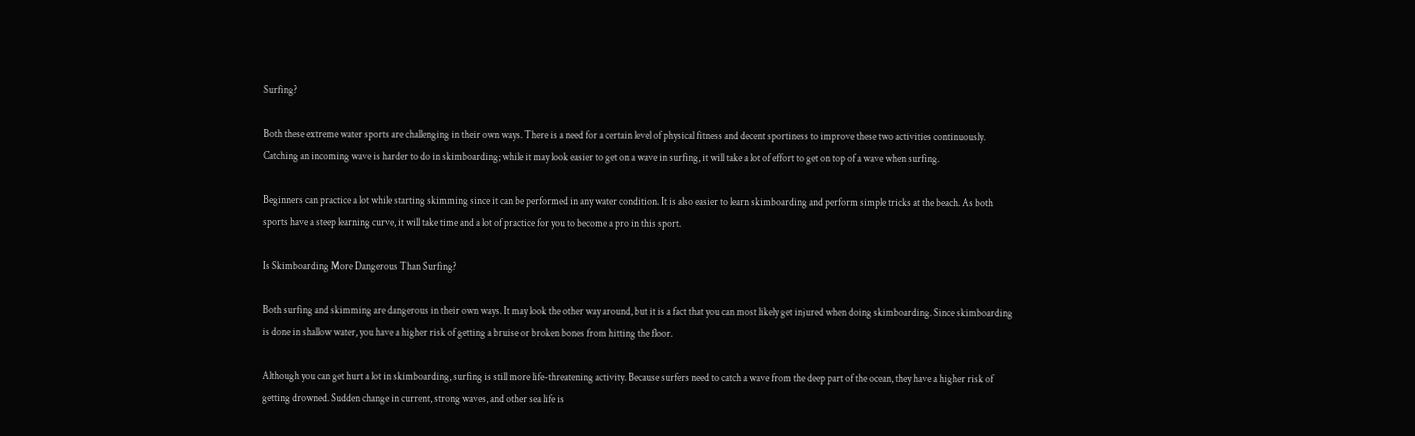Surfing?

Both these extreme water sports are challenging in their own ways. There is a need for a certain level of physical fitness and decent sportiness to improve these two activities continuously. Catching an incoming wave is harder to do in skimboarding; while it may look easier to get on a wave in surfing, it will take a lot of effort to get on top of a wave when surfing.

Beginners can practice a lot while starting skimming since it can be performed in any water condition. It is also easier to learn skimboarding and perform simple tricks at the beach. As both sports have a steep learning curve, it will take time and a lot of practice for you to become a pro in this sport.

Is Skimboarding More Dangerous Than Surfing?

Both surfing and skimming are dangerous in their own ways. It may look the other way around, but it is a fact that you can most likely get injured when doing skimboarding. Since skimboarding is done in shallow water, you have a higher risk of getting a bruise or broken bones from hitting the floor.

Although you can get hurt a lot in skimboarding, surfing is still more life-threatening activity. Because surfers need to catch a wave from the deep part of the ocean, they have a higher risk of getting drowned. Sudden change in current, strong waves, and other sea life is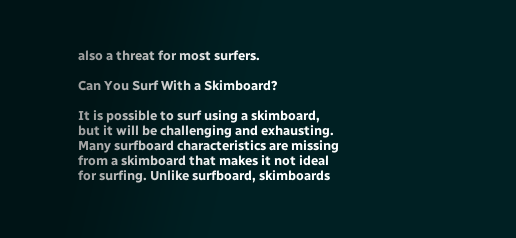also a threat for most surfers.

Can You Surf With a Skimboard?

It is possible to surf using a skimboard, but it will be challenging and exhausting. Many surfboard characteristics are missing from a skimboard that makes it not ideal for surfing. Unlike surfboard, skimboards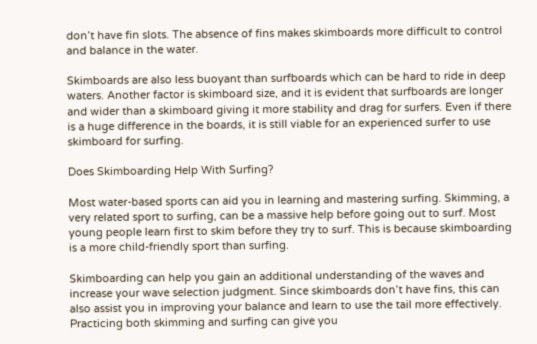don’t have fin slots. The absence of fins makes skimboards more difficult to control and balance in the water.

Skimboards are also less buoyant than surfboards which can be hard to ride in deep waters. Another factor is skimboard size, and it is evident that surfboards are longer and wider than a skimboard giving it more stability and drag for surfers. Even if there is a huge difference in the boards, it is still viable for an experienced surfer to use skimboard for surfing.

Does Skimboarding Help With Surfing?

Most water-based sports can aid you in learning and mastering surfing. Skimming, a very related sport to surfing, can be a massive help before going out to surf. Most young people learn first to skim before they try to surf. This is because skimboarding is a more child-friendly sport than surfing.

Skimboarding can help you gain an additional understanding of the waves and increase your wave selection judgment. Since skimboards don’t have fins, this can also assist you in improving your balance and learn to use the tail more effectively. Practicing both skimming and surfing can give you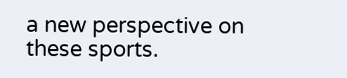a new perspective on these sports.